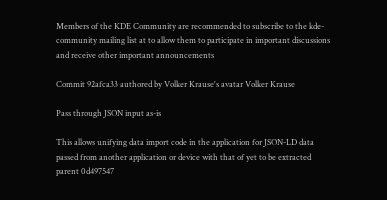Members of the KDE Community are recommended to subscribe to the kde-community mailing list at to allow them to participate in important discussions and receive other important announcements

Commit 92afca33 authored by Volker Krause's avatar Volker Krause

Pass through JSON input as-is

This allows unifying data import code in the application for JSON-LD data
passed from another application or device with that of yet to be extracted
parent 0d497547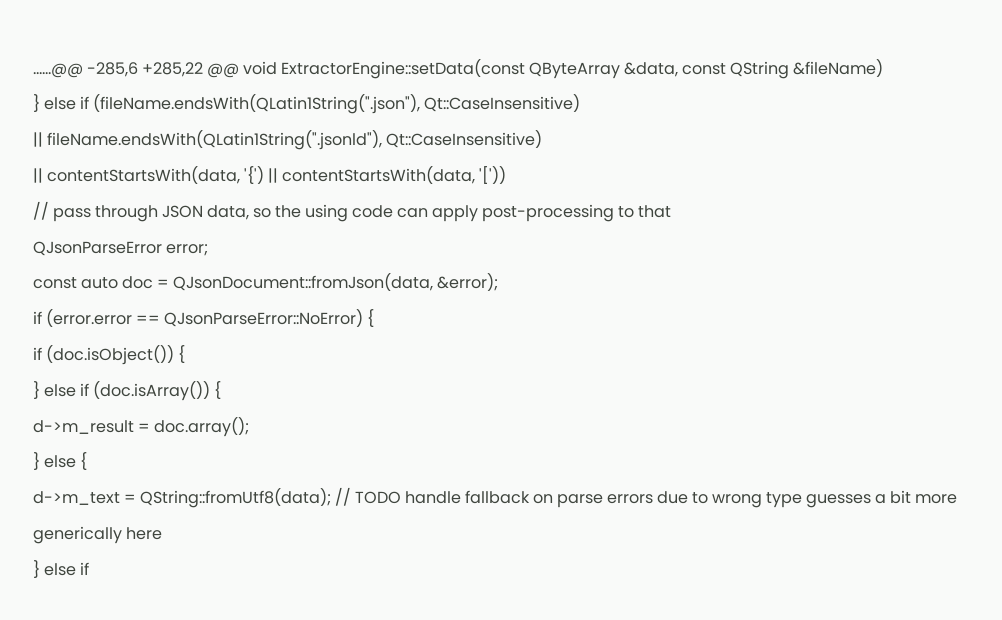......@@ -285,6 +285,22 @@ void ExtractorEngine::setData(const QByteArray &data, const QString &fileName)
} else if (fileName.endsWith(QLatin1String(".json"), Qt::CaseInsensitive)
|| fileName.endsWith(QLatin1String(".jsonld"), Qt::CaseInsensitive)
|| contentStartsWith(data, '{') || contentStartsWith(data, '['))
// pass through JSON data, so the using code can apply post-processing to that
QJsonParseError error;
const auto doc = QJsonDocument::fromJson(data, &error);
if (error.error == QJsonParseError::NoError) {
if (doc.isObject()) {
} else if (doc.isArray()) {
d->m_result = doc.array();
} else {
d->m_text = QString::fromUtf8(data); // TODO handle fallback on parse errors due to wrong type guesses a bit more generically here
} else if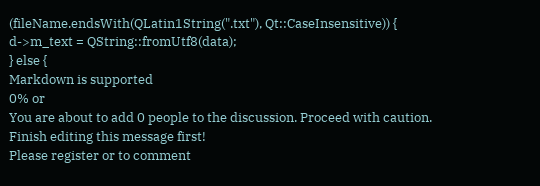(fileName.endsWith(QLatin1String(".txt"), Qt::CaseInsensitive)) {
d->m_text = QString::fromUtf8(data);
} else {
Markdown is supported
0% or
You are about to add 0 people to the discussion. Proceed with caution.
Finish editing this message first!
Please register or to comment